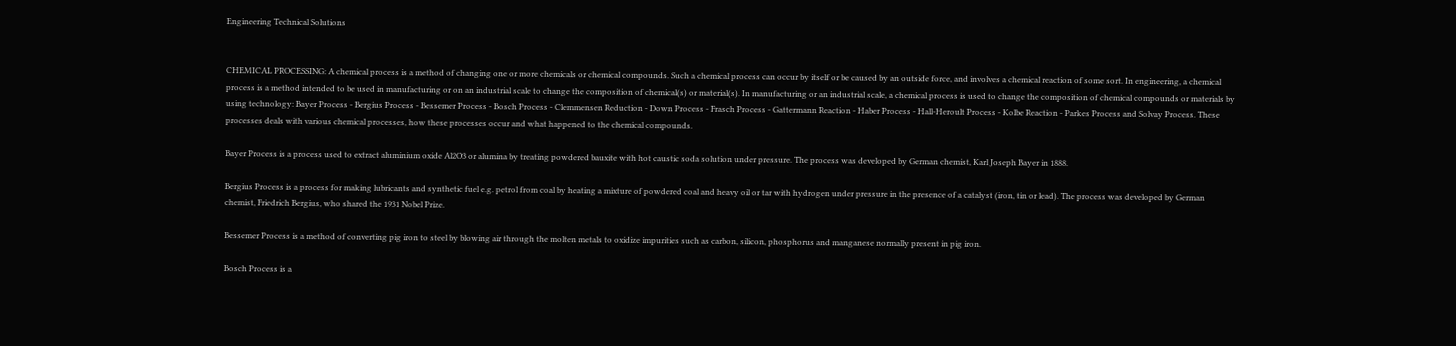Engineering Technical Solutions


CHEMICAL PROCESSING: A chemical process is a method of changing one or more chemicals or chemical compounds. Such a chemical process can occur by itself or be caused by an outside force, and involves a chemical reaction of some sort. In engineering, a chemical process is a method intended to be used in manufacturing or on an industrial scale to change the composition of chemical(s) or material(s). In manufacturing or an industrial scale, a chemical process is used to change the composition of chemical compounds or materials by using technology: Bayer Process - Bergius Process - Bessemer Process - Bosch Process - Clemmensen Reduction - Down Process - Frasch Process - Gattermann Reaction - Haber Process - Hall-Heroult Process - Kolbe Reaction - Parkes Process and Solvay Process. These processes deals with various chemical processes, how these processes occur and what happened to the chemical compounds.

Bayer Process is a process used to extract aluminium oxide Al2O3 or alumina by treating powdered bauxite with hot caustic soda solution under pressure. The process was developed by German chemist, Karl Joseph Bayer in 1888.

Bergius Process is a process for making lubricants and synthetic fuel e.g. petrol from coal by heating a mixture of powdered coal and heavy oil or tar with hydrogen under pressure in the presence of a catalyst (iron, tin or lead). The process was developed by German chemist, Friedrich Bergius, who shared the 1931 Nobel Prize.

Bessemer Process is a method of converting pig iron to steel by blowing air through the molten metals to oxidize impurities such as carbon, silicon, phosphorus and manganese normally present in pig iron.

Bosch Process is a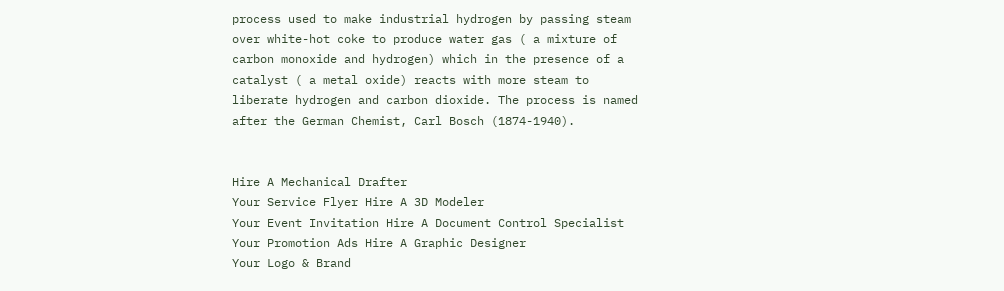process used to make industrial hydrogen by passing steam over white-hot coke to produce water gas ( a mixture of carbon monoxide and hydrogen) which in the presence of a catalyst ( a metal oxide) reacts with more steam to liberate hydrogen and carbon dioxide. The process is named after the German Chemist, Carl Bosch (1874-1940).


Hire A Mechanical Drafter
Your Service Flyer Hire A 3D Modeler
Your Event Invitation Hire A Document Control Specialist
Your Promotion Ads Hire A Graphic Designer
Your Logo & Brand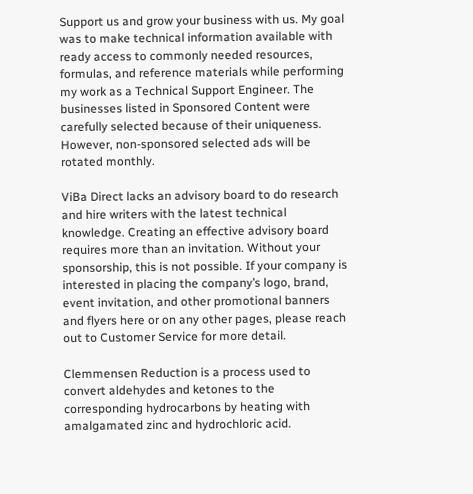Support us and grow your business with us. My goal was to make technical information available with ready access to commonly needed resources, formulas, and reference materials while performing my work as a Technical Support Engineer. The businesses listed in Sponsored Content were carefully selected because of their uniqueness. However, non-sponsored selected ads will be rotated monthly.

ViBa Direct lacks an advisory board to do research and hire writers with the latest technical knowledge. Creating an effective advisory board requires more than an invitation. Without your sponsorship, this is not possible. If your company is interested in placing the company’s logo, brand, event invitation, and other promotional banners and flyers here or on any other pages, please reach out to Customer Service for more detail.

Clemmensen Reduction is a process used to convert aldehydes and ketones to the corresponding hydrocarbons by heating with amalgamated zinc and hydrochloric acid.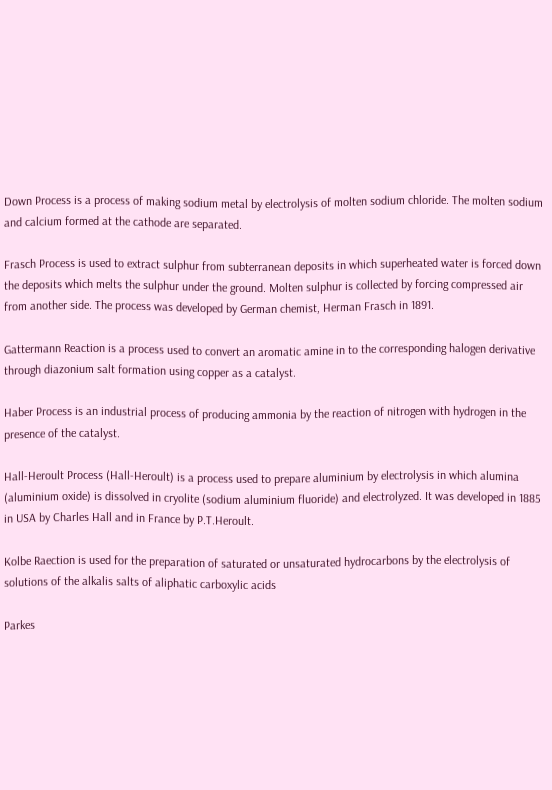Down Process is a process of making sodium metal by electrolysis of molten sodium chloride. The molten sodium and calcium formed at the cathode are separated.

Frasch Process is used to extract sulphur from subterranean deposits in which superheated water is forced down the deposits which melts the sulphur under the ground. Molten sulphur is collected by forcing compressed air from another side. The process was developed by German chemist, Herman Frasch in 1891.

Gattermann Reaction is a process used to convert an aromatic amine in to the corresponding halogen derivative through diazonium salt formation using copper as a catalyst.

Haber Process is an industrial process of producing ammonia by the reaction of nitrogen with hydrogen in the presence of the catalyst.

Hall-Heroult Process (Hall-Heroult) is a process used to prepare aluminium by electrolysis in which alumina (aluminium oxide) is dissolved in cryolite (sodium aluminium fluoride) and electrolyzed. It was developed in 1885 in USA by Charles Hall and in France by P.T.Heroult.

Kolbe Raection is used for the preparation of saturated or unsaturated hydrocarbons by the electrolysis of solutions of the alkalis salts of aliphatic carboxylic acids

Parkes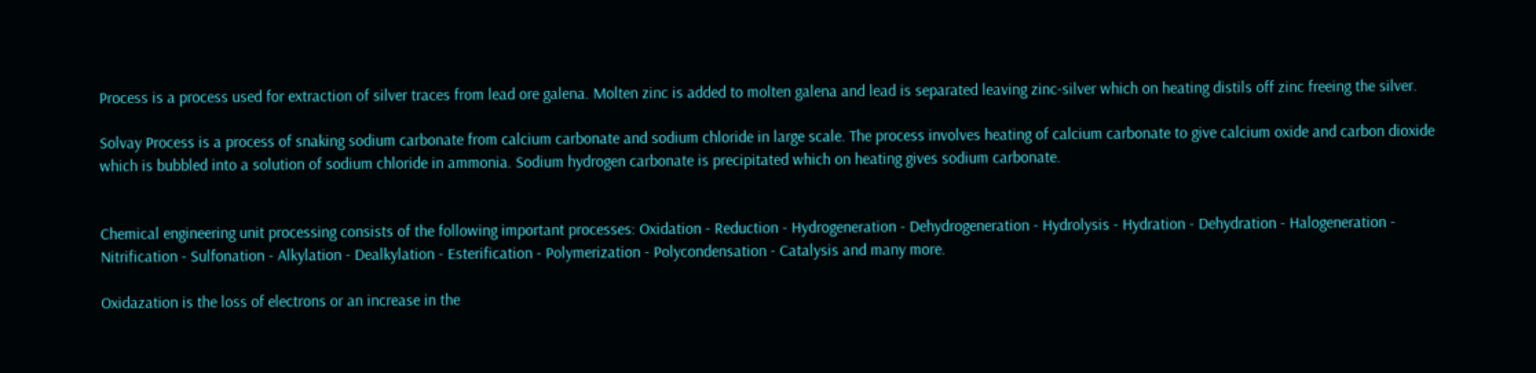Process is a process used for extraction of silver traces from lead ore galena. Molten zinc is added to molten galena and lead is separated leaving zinc-silver which on heating distils off zinc freeing the silver.

Solvay Process is a process of snaking sodium carbonate from calcium carbonate and sodium chloride in large scale. The process involves heating of calcium carbonate to give calcium oxide and carbon dioxide which is bubbled into a solution of sodium chloride in ammonia. Sodium hydrogen carbonate is precipitated which on heating gives sodium carbonate.


Chemical engineering unit processing consists of the following important processes: Oxidation - Reduction - Hydrogeneration - Dehydrogeneration - Hydrolysis - Hydration - Dehydration - Halogeneration - Nitrification - Sulfonation - Alkylation - Dealkylation - Esterification - Polymerization - Polycondensation - Catalysis and many more.

Oxidazation is the loss of electrons or an increase in the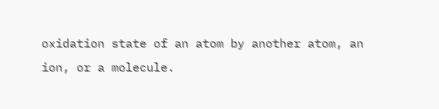oxidation state of an atom by another atom, an ion, or a molecule.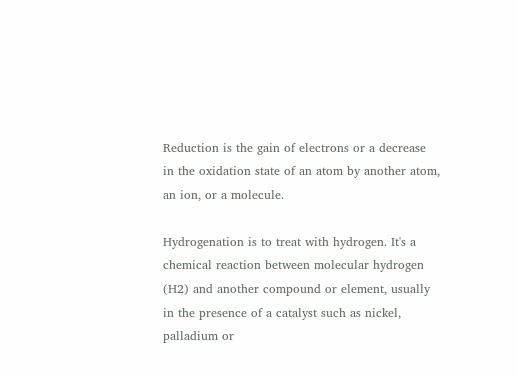Reduction is the gain of electrons or a decrease in the oxidation state of an atom by another atom, an ion, or a molecule.

Hydrogenation is to treat with hydrogen. It's a chemical reaction between molecular hydrogen (H2) and another compound or element, usually in the presence of a catalyst such as nickel, palladium or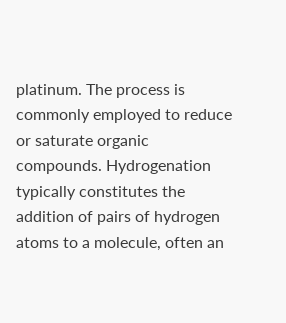platinum. The process is commonly employed to reduce or saturate organic compounds. Hydrogenation typically constitutes the addition of pairs of hydrogen atoms to a molecule, often an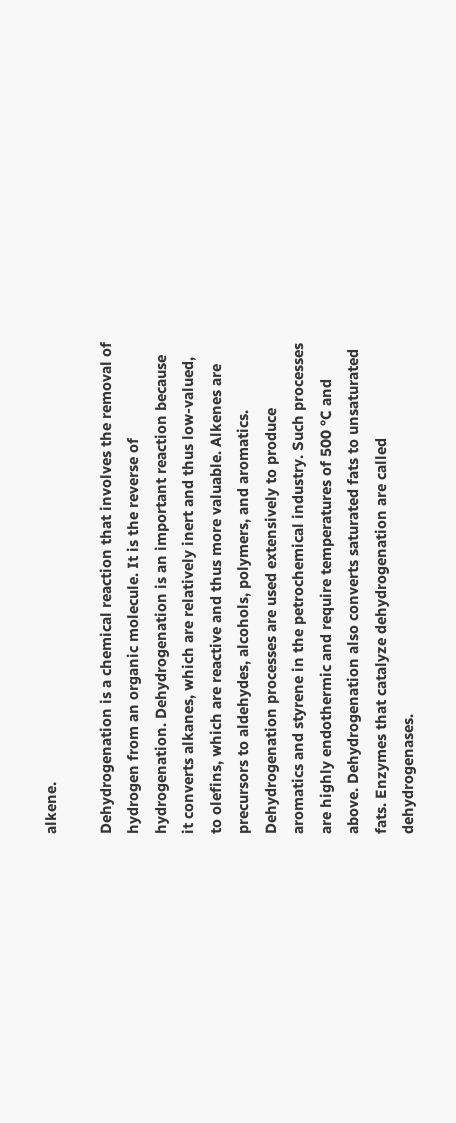alkene.

Dehydrogenation is a chemical reaction that involves the removal of hydrogen from an organic molecule. It is the reverse of hydrogenation. Dehydrogenation is an important reaction because it converts alkanes, which are relatively inert and thus low-valued, to olefins, which are reactive and thus more valuable. Alkenes are precursors to aldehydes, alcohols, polymers, and aromatics. Dehydrogenation processes are used extensively to produce aromatics and styrene in the petrochemical industry. Such processes are highly endothermic and require temperatures of 500 °C and above. Dehydrogenation also converts saturated fats to unsaturated fats. Enzymes that catalyze dehydrogenation are called dehydrogenases.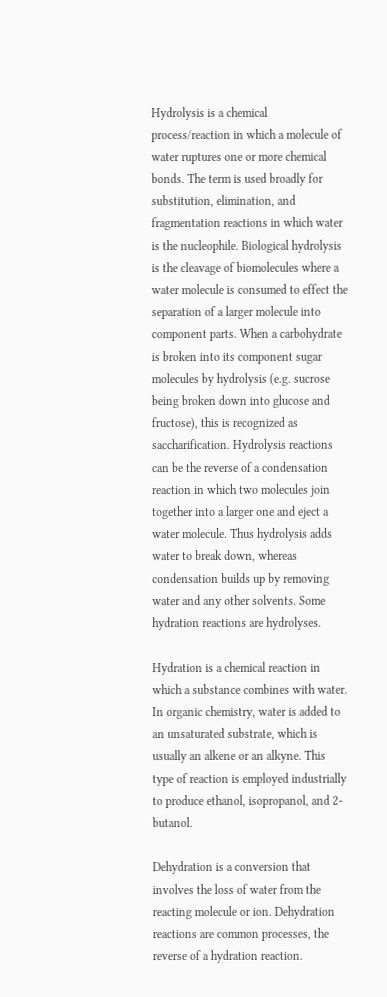Hydrolysis is a chemical process/reaction in which a molecule of water ruptures one or more chemical bonds. The term is used broadly for substitution, elimination, and fragmentation reactions in which water is the nucleophile. Biological hydrolysis is the cleavage of biomolecules where a water molecule is consumed to effect the separation of a larger molecule into component parts. When a carbohydrate is broken into its component sugar molecules by hydrolysis (e.g. sucrose being broken down into glucose and fructose), this is recognized as saccharification. Hydrolysis reactions can be the reverse of a condensation reaction in which two molecules join together into a larger one and eject a water molecule. Thus hydrolysis adds water to break down, whereas condensation builds up by removing water and any other solvents. Some hydration reactions are hydrolyses.

Hydration is a chemical reaction in which a substance combines with water. In organic chemistry, water is added to an unsaturated substrate, which is usually an alkene or an alkyne. This type of reaction is employed industrially to produce ethanol, isopropanol, and 2-butanol.

Dehydration is a conversion that involves the loss of water from the reacting molecule or ion. Dehydration reactions are common processes, the reverse of a hydration reaction.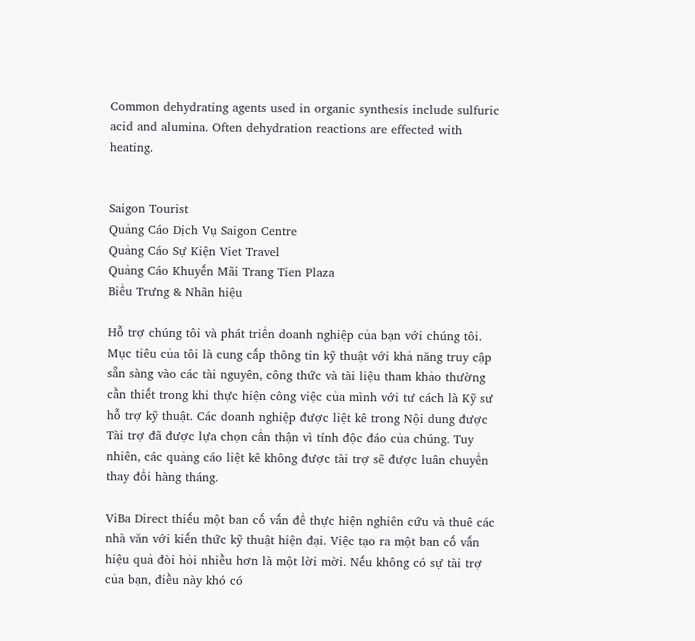Common dehydrating agents used in organic synthesis include sulfuric acid and alumina. Often dehydration reactions are effected with heating.


Saigon Tourist
Quảng Cáo Dịch Vụ Saigon Centre
Quảng Cáo Sự Kiện Viet Travel
Quảng Cáo Khuyến Mãi Trang Tien Plaza
Biểu Trưng & Nhãn hiệu

Hỗ trợ chúng tôi và phát triển doanh nghiệp của bạn với chúng tôi. Mục tiêu của tôi là cung cấp thông tin kỹ thuật với khả năng truy cập sẵn sàng vào các tài nguyên, công thức và tài liệu tham khảo thường cần thiết trong khi thực hiện công việc của mình với tư cách là Kỹ sư hỗ trợ kỹ thuật. Các doanh nghiệp được liệt kê trong Nội dung được Tài trợ đã được lựa chọn cẩn thận vì tính độc đáo của chúng. Tuy nhiên, các quảng cáo liệt kê không được tài trợ sẽ được luân chuyển thay đổi hàng tháng.

ViBa Direct thiếu một ban cố vấn để thực hiện nghiên cứu và thuê các nhà văn với kiến thức kỹ thuật hiện đại. Việc tạo ra một ban cố vấn hiệu quả đòi hỏi nhiều hơn là một lời mời. Nếu không có sự tài trợ của bạn, điều này khó có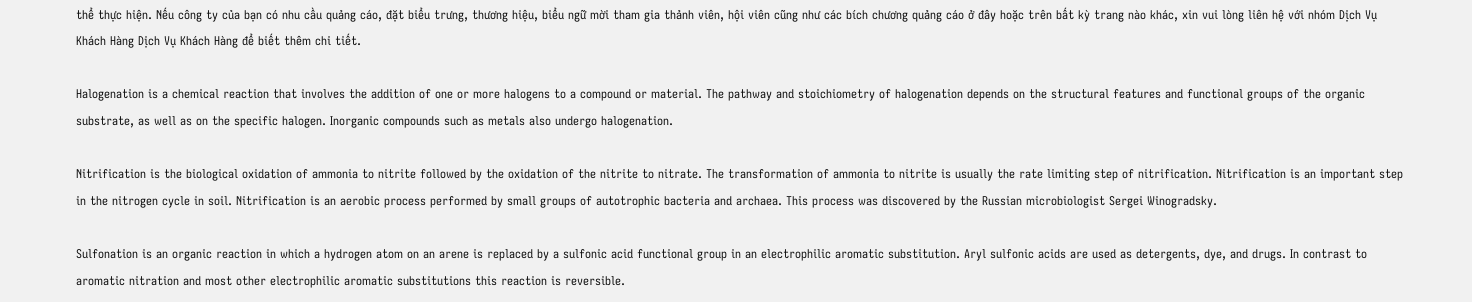thể thực hiện. Nếu công ty của bạn có nhu cầu quảng cáo, đặt biểu trưng, thương hiệu, biểu ngữ mời tham gia thảnh viên, hội viên cũng như các bích chương quảng cáo ở đây hoặc trên bất kỳ trang nào khác, xin vui lòng liên hệ với nhóm Dịch Vụ Khách Hàng Dịch Vụ Khách Hàng để biết thêm chi tiết.

Halogenation is a chemical reaction that involves the addition of one or more halogens to a compound or material. The pathway and stoichiometry of halogenation depends on the structural features and functional groups of the organic substrate, as well as on the specific halogen. Inorganic compounds such as metals also undergo halogenation.

Nitrification is the biological oxidation of ammonia to nitrite followed by the oxidation of the nitrite to nitrate. The transformation of ammonia to nitrite is usually the rate limiting step of nitrification. Nitrification is an important step in the nitrogen cycle in soil. Nitrification is an aerobic process performed by small groups of autotrophic bacteria and archaea. This process was discovered by the Russian microbiologist Sergei Winogradsky.

Sulfonation is an organic reaction in which a hydrogen atom on an arene is replaced by a sulfonic acid functional group in an electrophilic aromatic substitution. Aryl sulfonic acids are used as detergents, dye, and drugs. In contrast to aromatic nitration and most other electrophilic aromatic substitutions this reaction is reversible.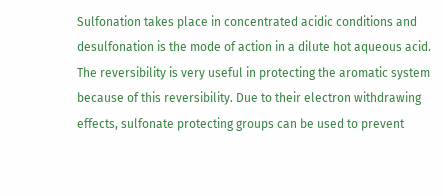Sulfonation takes place in concentrated acidic conditions and desulfonation is the mode of action in a dilute hot aqueous acid. The reversibility is very useful in protecting the aromatic system because of this reversibility. Due to their electron withdrawing effects, sulfonate protecting groups can be used to prevent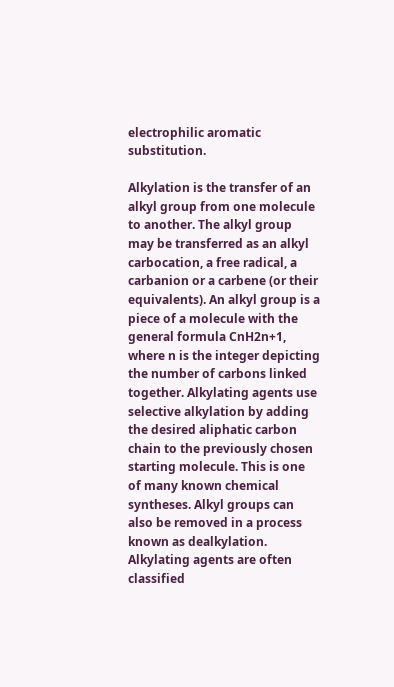electrophilic aromatic substitution.

Alkylation is the transfer of an alkyl group from one molecule to another. The alkyl group may be transferred as an alkyl carbocation, a free radical, a carbanion or a carbene (or their equivalents). An alkyl group is a piece of a molecule with the general formula CnH2n+1, where n is the integer depicting the number of carbons linked together. Alkylating agents use selective alkylation by adding the desired aliphatic carbon chain to the previously chosen starting molecule. This is one of many known chemical syntheses. Alkyl groups can also be removed in a process known as dealkylation. Alkylating agents are often classified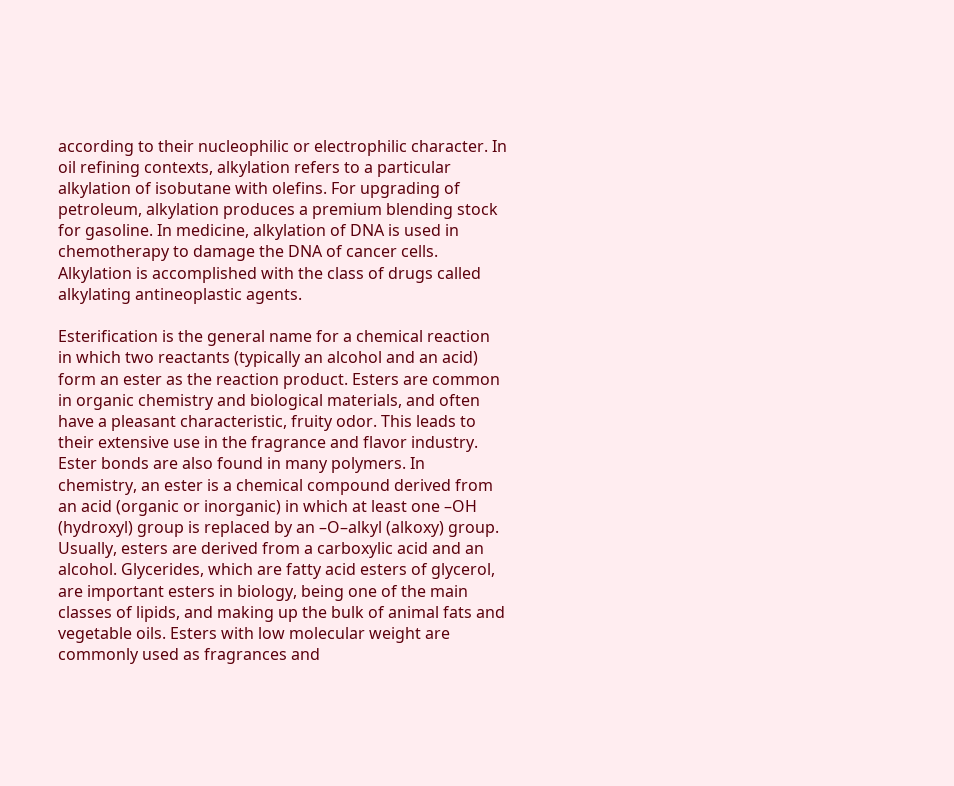according to their nucleophilic or electrophilic character. In oil refining contexts, alkylation refers to a particular alkylation of isobutane with olefins. For upgrading of petroleum, alkylation produces a premium blending stock for gasoline. In medicine, alkylation of DNA is used in chemotherapy to damage the DNA of cancer cells. Alkylation is accomplished with the class of drugs called alkylating antineoplastic agents.

Esterification is the general name for a chemical reaction in which two reactants (typically an alcohol and an acid) form an ester as the reaction product. Esters are common in organic chemistry and biological materials, and often have a pleasant characteristic, fruity odor. This leads to their extensive use in the fragrance and flavor industry. Ester bonds are also found in many polymers. In chemistry, an ester is a chemical compound derived from an acid (organic or inorganic) in which at least one –OH (hydroxyl) group is replaced by an –O–alkyl (alkoxy) group. Usually, esters are derived from a carboxylic acid and an alcohol. Glycerides, which are fatty acid esters of glycerol, are important esters in biology, being one of the main classes of lipids, and making up the bulk of animal fats and vegetable oils. Esters with low molecular weight are commonly used as fragrances and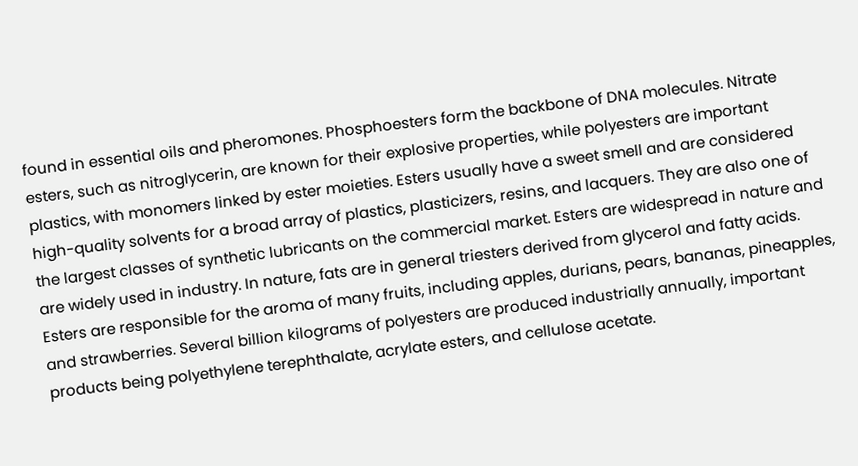found in essential oils and pheromones. Phosphoesters form the backbone of DNA molecules. Nitrate esters, such as nitroglycerin, are known for their explosive properties, while polyesters are important plastics, with monomers linked by ester moieties. Esters usually have a sweet smell and are considered high-quality solvents for a broad array of plastics, plasticizers, resins, and lacquers. They are also one of the largest classes of synthetic lubricants on the commercial market. Esters are widespread in nature and are widely used in industry. In nature, fats are in general triesters derived from glycerol and fatty acids. Esters are responsible for the aroma of many fruits, including apples, durians, pears, bananas, pineapples, and strawberries. Several billion kilograms of polyesters are produced industrially annually, important products being polyethylene terephthalate, acrylate esters, and cellulose acetate.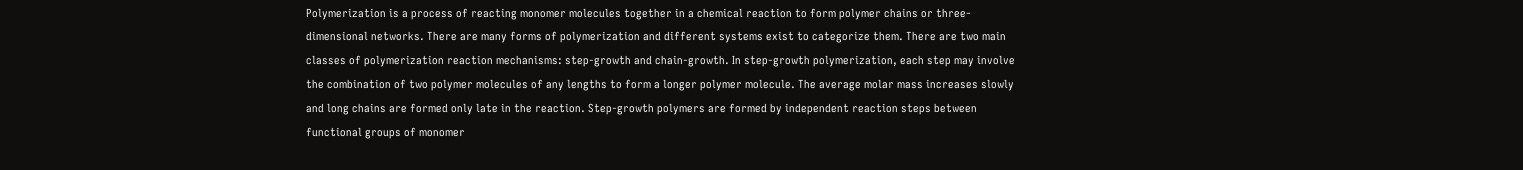Polymerization is a process of reacting monomer molecules together in a chemical reaction to form polymer chains or three-dimensional networks. There are many forms of polymerization and different systems exist to categorize them. There are two main classes of polymerization reaction mechanisms: step-growth and chain-growth. In step-growth polymerization, each step may involve the combination of two polymer molecules of any lengths to form a longer polymer molecule. The average molar mass increases slowly and long chains are formed only late in the reaction. Step-growth polymers are formed by independent reaction steps between functional groups of monomer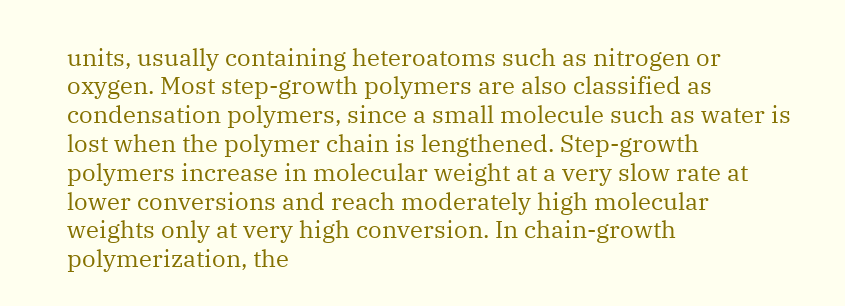units, usually containing heteroatoms such as nitrogen or oxygen. Most step-growth polymers are also classified as condensation polymers, since a small molecule such as water is lost when the polymer chain is lengthened. Step-growth polymers increase in molecular weight at a very slow rate at lower conversions and reach moderately high molecular weights only at very high conversion. In chain-growth polymerization, the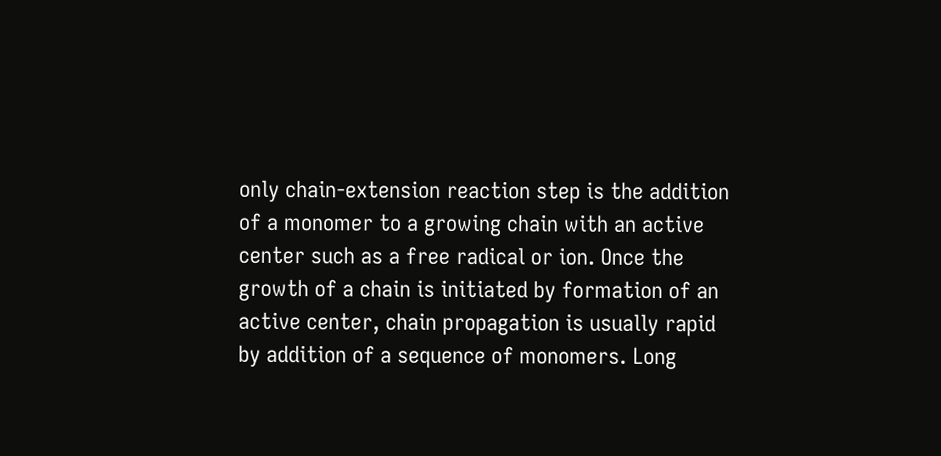only chain-extension reaction step is the addition of a monomer to a growing chain with an active center such as a free radical or ion. Once the growth of a chain is initiated by formation of an active center, chain propagation is usually rapid by addition of a sequence of monomers. Long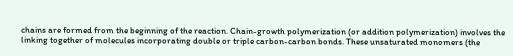chains are formed from the beginning of the reaction. Chain-growth polymerization (or addition polymerization) involves the linking together of molecules incorporating double or triple carbon-carbon bonds. These unsaturated monomers (the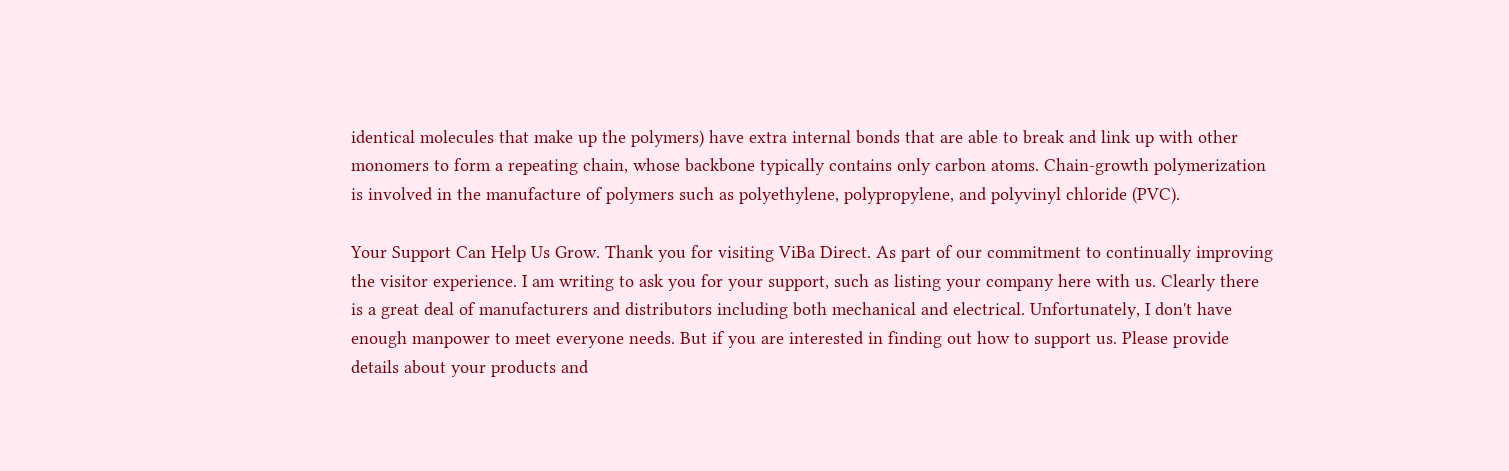identical molecules that make up the polymers) have extra internal bonds that are able to break and link up with other monomers to form a repeating chain, whose backbone typically contains only carbon atoms. Chain-growth polymerization is involved in the manufacture of polymers such as polyethylene, polypropylene, and polyvinyl chloride (PVC).

Your Support Can Help Us Grow. Thank you for visiting ViBa Direct. As part of our commitment to continually improving the visitor experience. I am writing to ask you for your support, such as listing your company here with us. Clearly there is a great deal of manufacturers and distributors including both mechanical and electrical. Unfortunately, I don't have enough manpower to meet everyone needs. But if you are interested in finding out how to support us. Please provide details about your products and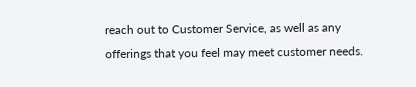reach out to Customer Service, as well as any offerings that you feel may meet customer needs.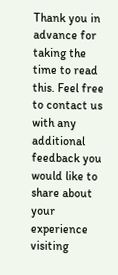Thank you in advance for taking the time to read this. Feel free to contact us with any additional feedback you would like to share about your experience visiting